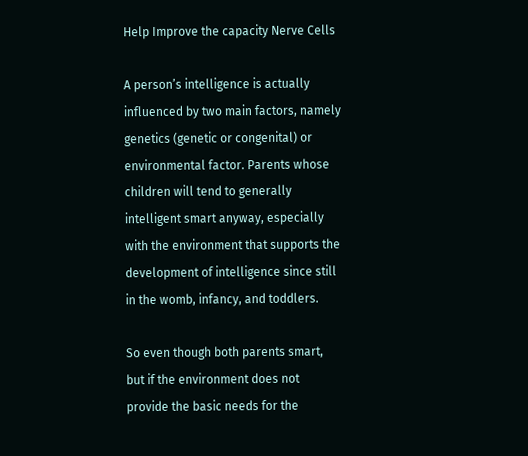Help Improve the capacity Nerve Cells

A person’s intelligence is actually influenced by two main factors, namely genetics (genetic or congenital) or environmental factor. Parents whose children will tend to generally intelligent smart anyway, especially with the environment that supports the development of intelligence since still in the womb, infancy, and toddlers.

So even though both parents smart, but if the environment does not provide the basic needs for the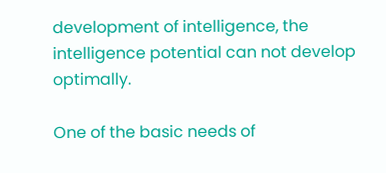development of intelligence, the intelligence potential can not develop optimally.

One of the basic needs of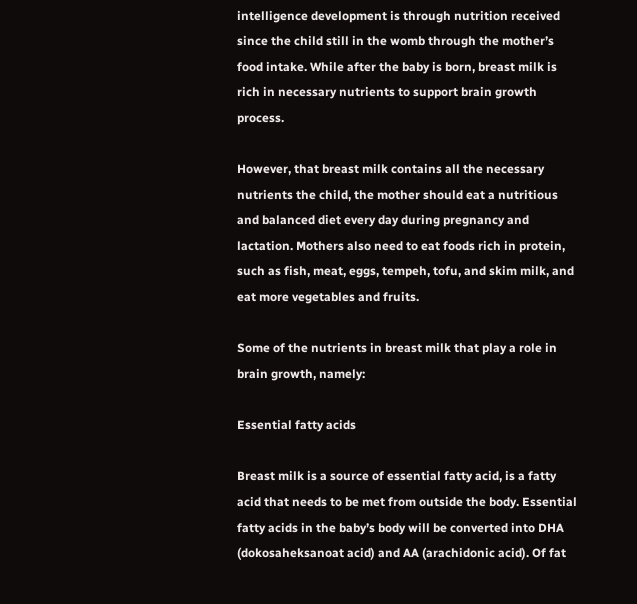intelligence development is through nutrition received since the child still in the womb through the mother’s food intake. While after the baby is born, breast milk is rich in necessary nutrients to support brain growth process.

However, that breast milk contains all the necessary nutrients the child, the mother should eat a nutritious and balanced diet every day during pregnancy and lactation. Mothers also need to eat foods rich in protein, such as fish, meat, eggs, tempeh, tofu, and skim milk, and eat more vegetables and fruits.

Some of the nutrients in breast milk that play a role in brain growth, namely:

Essential fatty acids

Breast milk is a source of essential fatty acid, is a fatty acid that needs to be met from outside the body. Essential fatty acids in the baby’s body will be converted into DHA (dokosaheksanoat acid) and AA (arachidonic acid). Of fat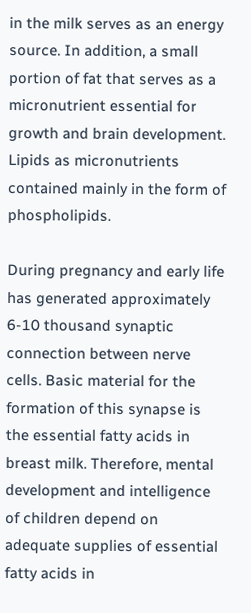in the milk serves as an energy source. In addition, a small portion of fat that serves as a micronutrient essential for growth and brain development. Lipids as micronutrients contained mainly in the form of phospholipids.

During pregnancy and early life has generated approximately 6-10 thousand synaptic connection between nerve cells. Basic material for the formation of this synapse is the essential fatty acids in breast milk. Therefore, mental development and intelligence of children depend on adequate supplies of essential fatty acids in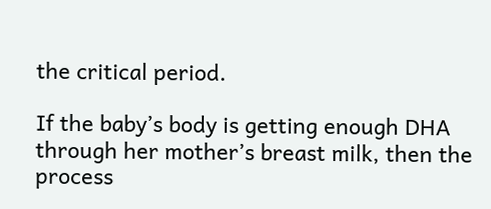the critical period.

If the baby’s body is getting enough DHA through her mother’s breast milk, then the process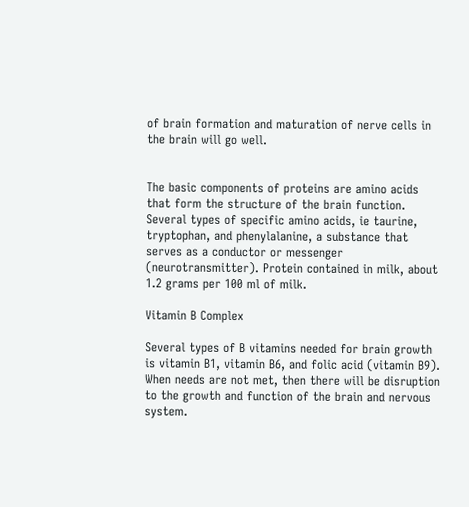of brain formation and maturation of nerve cells in the brain will go well.


The basic components of proteins are amino acids that form the structure of the brain function. Several types of specific amino acids, ie taurine, tryptophan, and phenylalanine, a substance that serves as a conductor or messenger (neurotransmitter). Protein contained in milk, about 1.2 grams per 100 ml of milk.

Vitamin B Complex

Several types of B vitamins needed for brain growth is vitamin B1, vitamin B6, and folic acid (vitamin B9). When needs are not met, then there will be disruption to the growth and function of the brain and nervous system.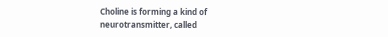Choline is forming a kind of neurotransmitter, called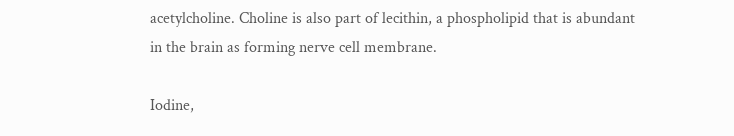acetylcholine. Choline is also part of lecithin, a phospholipid that is abundant in the brain as forming nerve cell membrane.

Iodine,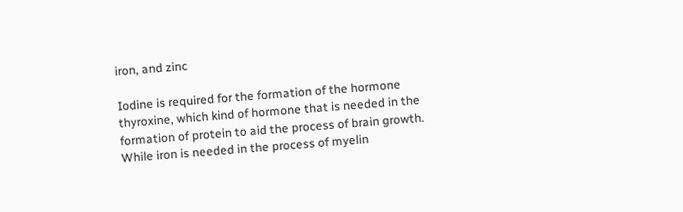iron, and zinc

Iodine is required for the formation of the hormone thyroxine, which kind of hormone that is needed in the formation of protein to aid the process of brain growth. While iron is needed in the process of myelin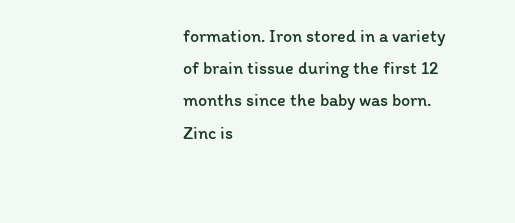formation. Iron stored in a variety of brain tissue during the first 12 months since the baby was born. Zinc is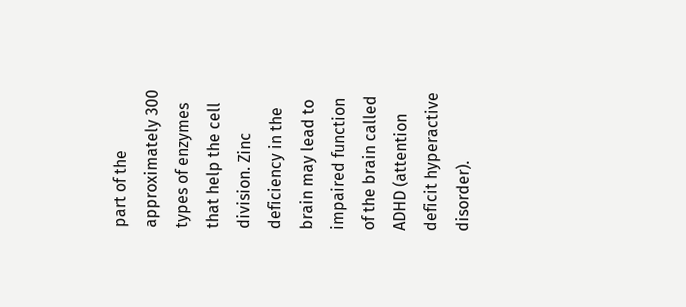part of the approximately 300 types of enzymes that help the cell division. Zinc deficiency in the brain may lead to impaired function of the brain called ADHD (attention deficit hyperactive disorder).